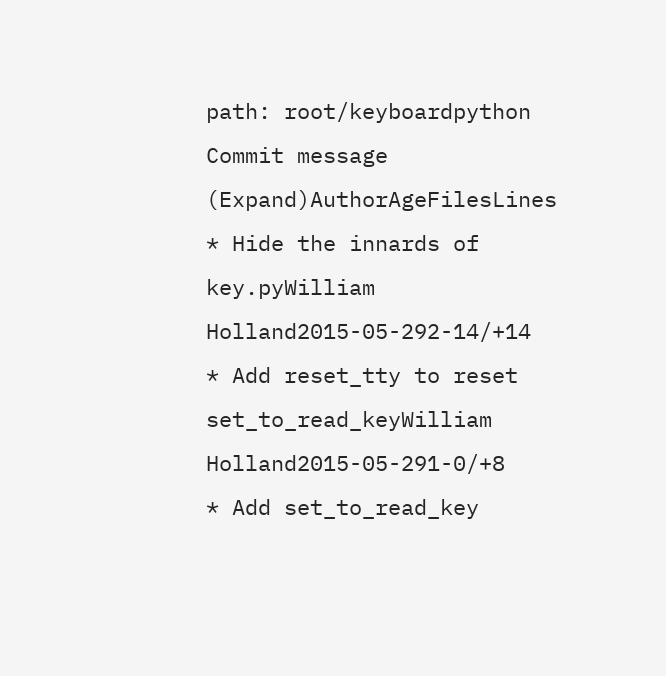path: root/keyboardpython
Commit message (Expand)AuthorAgeFilesLines
* Hide the innards of key.pyWilliam Holland2015-05-292-14/+14
* Add reset_tty to reset set_to_read_keyWilliam Holland2015-05-291-0/+8
* Add set_to_read_key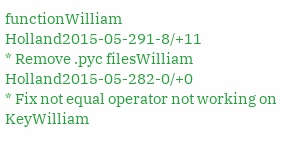functionWilliam Holland2015-05-291-8/+11
* Remove .pyc filesWilliam Holland2015-05-282-0/+0
* Fix not equal operator not working on KeyWilliam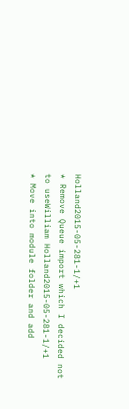Holland2015-05-281-1/+1
* Remove Queue import which I decided not to useWilliam Holland2015-05-281-1/+1
* Move into module folder and add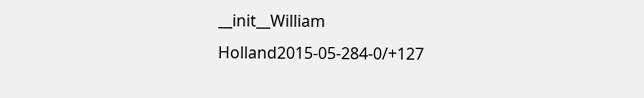__init__William Holland2015-05-284-0/+127